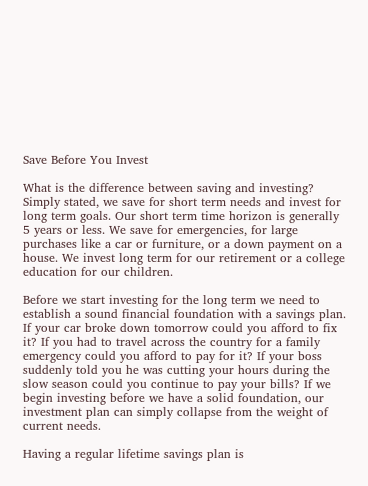Save Before You Invest

What is the difference between saving and investing? Simply stated, we save for short term needs and invest for long term goals. Our short term time horizon is generally 5 years or less. We save for emergencies, for large purchases like a car or furniture, or a down payment on a house. We invest long term for our retirement or a college education for our children.

Before we start investing for the long term we need to establish a sound financial foundation with a savings plan. If your car broke down tomorrow could you afford to fix it? If you had to travel across the country for a family emergency could you afford to pay for it? If your boss suddenly told you he was cutting your hours during the slow season could you continue to pay your bills? If we begin investing before we have a solid foundation, our investment plan can simply collapse from the weight of current needs.

Having a regular lifetime savings plan is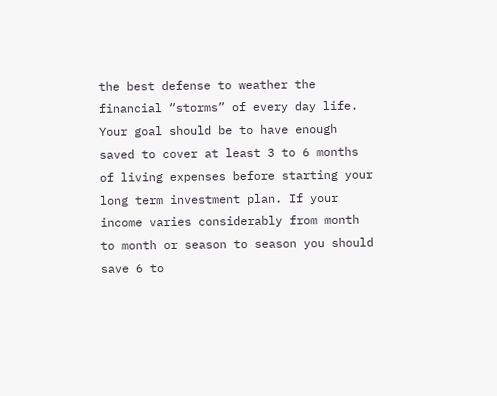the best defense to weather the financial “storms” of every day life. Your goal should be to have enough saved to cover at least 3 to 6 months of living expenses before starting your long term investment plan. If your income varies considerably from month to month or season to season you should save 6 to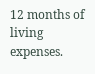12 months of living expenses.